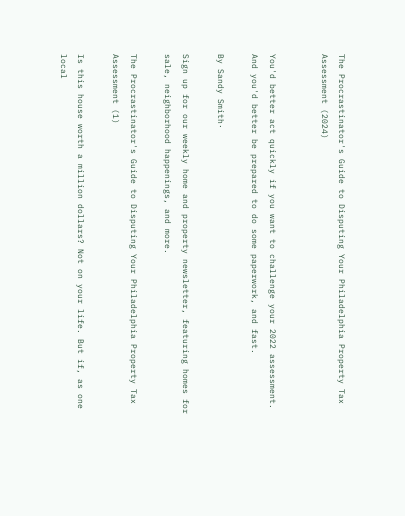The Procrastinator's Guide to Disputing Your Philadelphia Property Tax Assessment (2024)


You'd better act quickly if you want to challenge your 2022 assessment. And you'd better be prepared to do some paperwork, and fast.

By Sandy Smith·

Sign up for our weekly home and property newsletter, featuring homes for sale, neighborhood happenings, and more.

The Procrastinator's Guide to Disputing Your Philadelphia Property Tax Assessment (1)

Is this house worth a million dollars? Not on your life. But if, as one local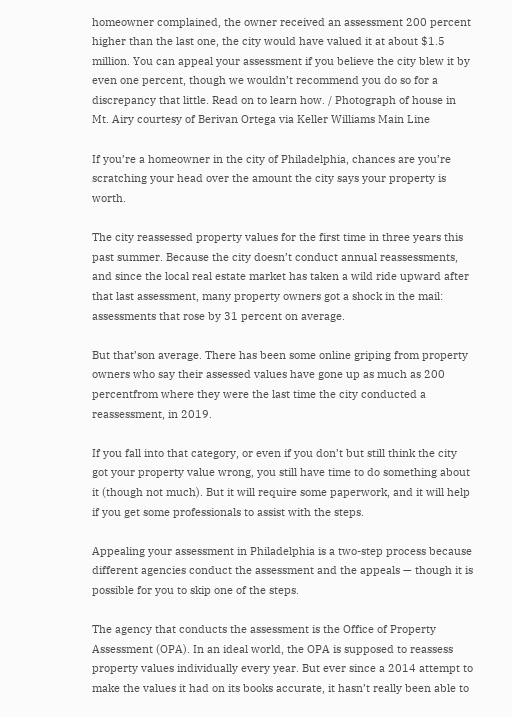homeowner complained, the owner received an assessment 200 percent higher than the last one, the city would have valued it at about $1.5 million. You can appeal your assessment if you believe the city blew it by even one percent, though we wouldn’t recommend you do so for a discrepancy that little. Read on to learn how. / Photograph of house in Mt. Airy courtesy of Berivan Ortega via Keller Williams Main Line

If you’re a homeowner in the city of Philadelphia, chances are you’re scratching your head over the amount the city says your property is worth.

The city reassessed property values for the first time in three years this past summer. Because the city doesn’t conduct annual reassessments, and since the local real estate market has taken a wild ride upward after that last assessment, many property owners got a shock in the mail: assessments that rose by 31 percent on average.

But that’son average. There has been some online griping from property owners who say their assessed values have gone up as much as 200 percentfrom where they were the last time the city conducted a reassessment, in 2019.

If you fall into that category, or even if you don’t but still think the city got your property value wrong, you still have time to do something about it (though not much). But it will require some paperwork, and it will help if you get some professionals to assist with the steps.

Appealing your assessment in Philadelphia is a two-step process because different agencies conduct the assessment and the appeals — though it is possible for you to skip one of the steps.

The agency that conducts the assessment is the Office of Property Assessment (OPA). In an ideal world, the OPA is supposed to reassess property values individually every year. But ever since a 2014 attempt to make the values it had on its books accurate, it hasn’t really been able to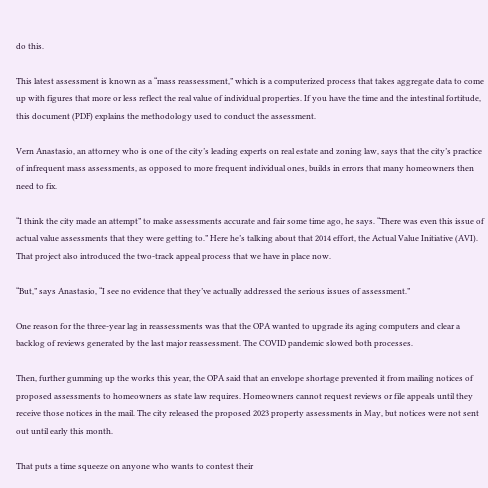do this.

This latest assessment is known as a “mass reassessment,” which is a computerized process that takes aggregate data to come up with figures that more or less reflect the real value of individual properties. If you have the time and the intestinal fortitude, this document (PDF) explains the methodology used to conduct the assessment.

Vern Anastasio, an attorney who is one of the city’s leading experts on real estate and zoning law, says that the city’s practice of infrequent mass assessments, as opposed to more frequent individual ones, builds in errors that many homeowners then need to fix.

“I think the city made an attempt” to make assessments accurate and fair some time ago, he says. “There was even this issue of actual value assessments that they were getting to.” Here he’s talking about that 2014 effort, the Actual Value Initiative (AVI). That project also introduced the two-track appeal process that we have in place now.

“But,” says Anastasio, “I see no evidence that they’ve actually addressed the serious issues of assessment.”

One reason for the three-year lag in reassessments was that the OPA wanted to upgrade its aging computers and clear a backlog of reviews generated by the last major reassessment. The COVID pandemic slowed both processes.

Then, further gumming up the works this year, the OPA said that an envelope shortage prevented it from mailing notices of proposed assessments to homeowners as state law requires. Homeowners cannot request reviews or file appeals until they receive those notices in the mail. The city released the proposed 2023 property assessments in May, but notices were not sent out until early this month.

That puts a time squeeze on anyone who wants to contest their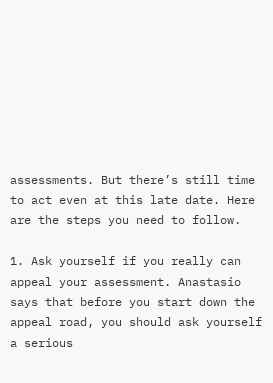assessments. But there’s still time to act even at this late date. Here are the steps you need to follow.

1. Ask yourself if you really can appeal your assessment. Anastasio says that before you start down the appeal road, you should ask yourself a serious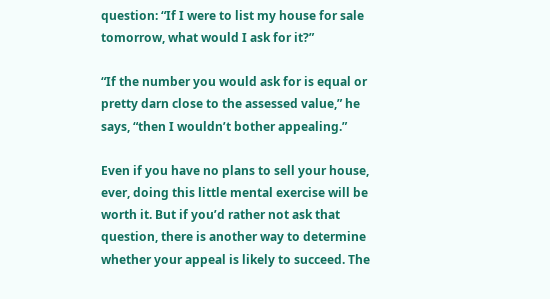question: “If I were to list my house for sale tomorrow, what would I ask for it?”

“If the number you would ask for is equal or pretty darn close to the assessed value,” he says, “then I wouldn’t bother appealing.”

Even if you have no plans to sell your house, ever, doing this little mental exercise will be worth it. But if you’d rather not ask that question, there is another way to determine whether your appeal is likely to succeed. The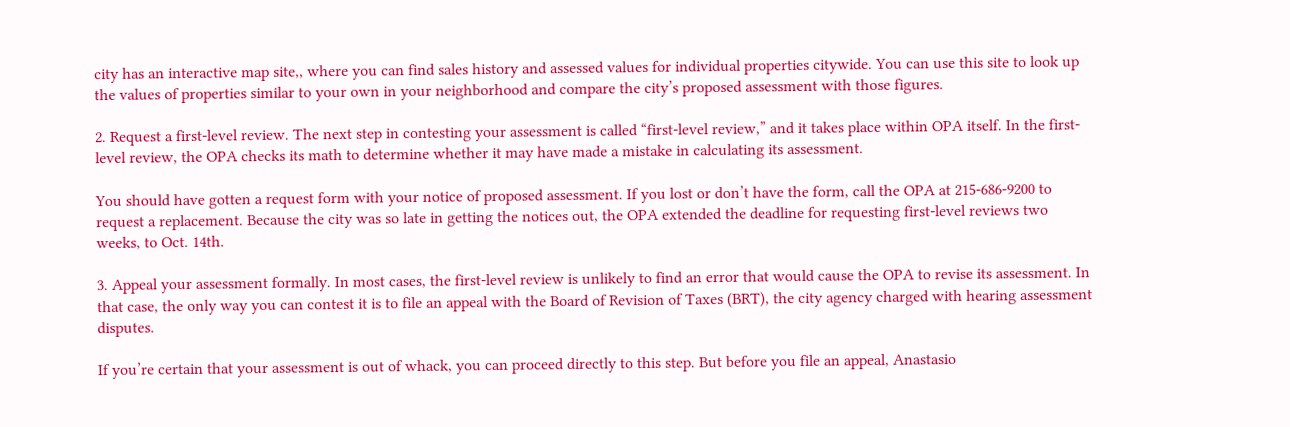city has an interactive map site,, where you can find sales history and assessed values for individual properties citywide. You can use this site to look up the values of properties similar to your own in your neighborhood and compare the city’s proposed assessment with those figures.

2. Request a first-level review. The next step in contesting your assessment is called “first-level review,” and it takes place within OPA itself. In the first-level review, the OPA checks its math to determine whether it may have made a mistake in calculating its assessment.

You should have gotten a request form with your notice of proposed assessment. If you lost or don’t have the form, call the OPA at 215-686-9200 to request a replacement. Because the city was so late in getting the notices out, the OPA extended the deadline for requesting first-level reviews two weeks, to Oct. 14th.

3. Appeal your assessment formally. In most cases, the first-level review is unlikely to find an error that would cause the OPA to revise its assessment. In that case, the only way you can contest it is to file an appeal with the Board of Revision of Taxes (BRT), the city agency charged with hearing assessment disputes.

If you’re certain that your assessment is out of whack, you can proceed directly to this step. But before you file an appeal, Anastasio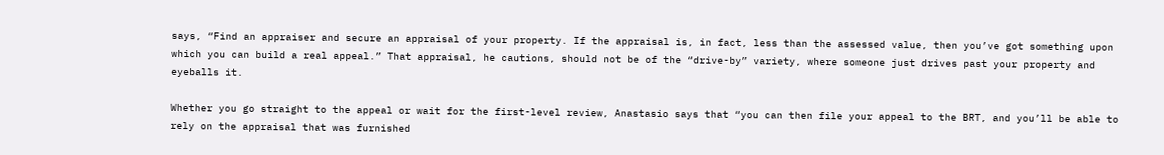says, “Find an appraiser and secure an appraisal of your property. If the appraisal is, in fact, less than the assessed value, then you’ve got something upon which you can build a real appeal.” That appraisal, he cautions, should not be of the “drive-by” variety, where someone just drives past your property and eyeballs it.

Whether you go straight to the appeal or wait for the first-level review, Anastasio says that “you can then file your appeal to the BRT, and you’ll be able to rely on the appraisal that was furnished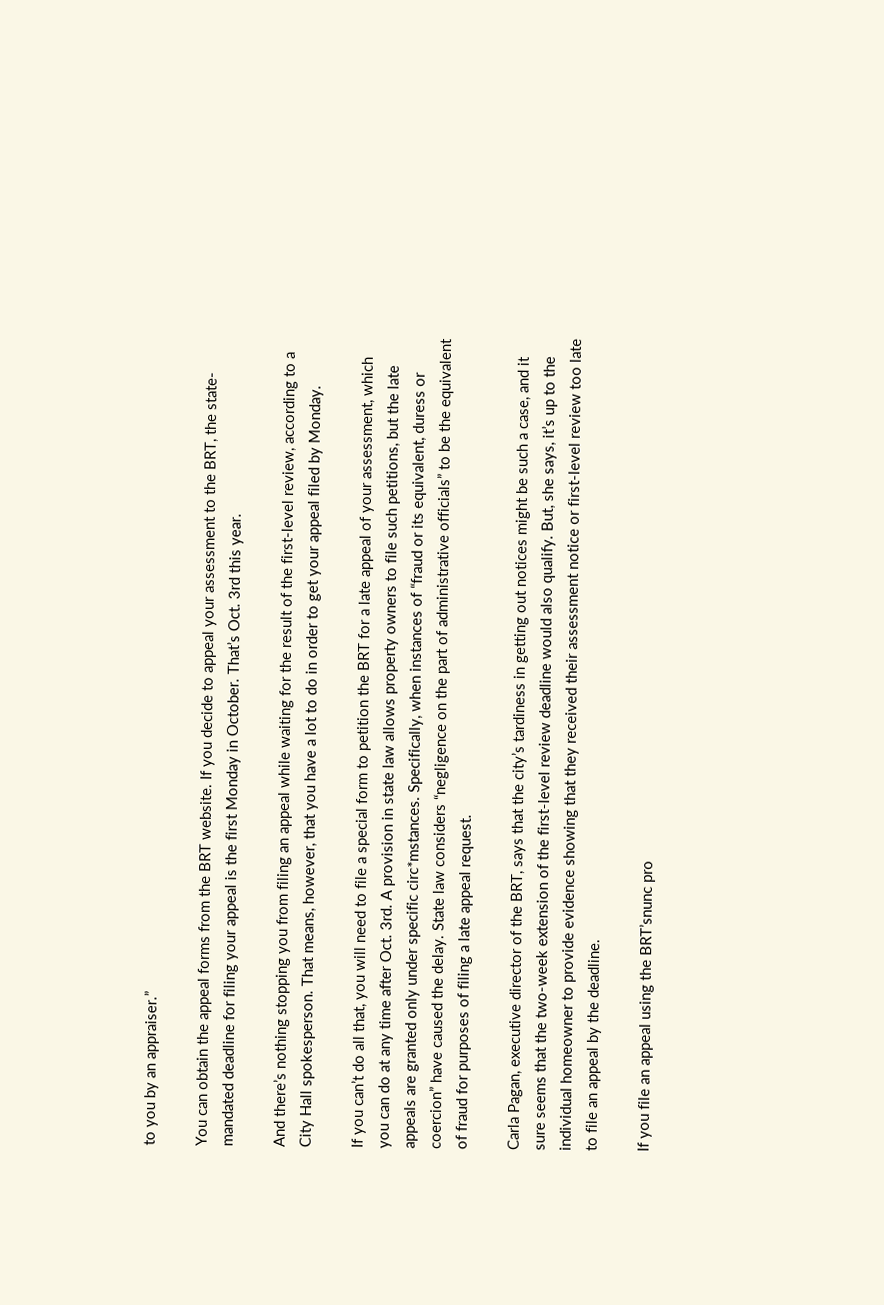to you by an appraiser.”

You can obtain the appeal forms from the BRT website. If you decide to appeal your assessment to the BRT, the state-mandated deadline for filing your appeal is the first Monday in October. That’s Oct. 3rd this year.

And there’s nothing stopping you from filing an appeal while waiting for the result of the first-level review, according to a City Hall spokesperson. That means, however, that you have a lot to do in order to get your appeal filed by Monday.

If you can’t do all that, you will need to file a special form to petition the BRT for a late appeal of your assessment, which you can do at any time after Oct. 3rd. A provision in state law allows property owners to file such petitions, but the late appeals are granted only under specific circ*mstances. Specifically, when instances of “fraud or its equivalent, duress or coercion” have caused the delay. State law considers “negligence on the part of administrative officials” to be the equivalent of fraud for purposes of filing a late appeal request.

Carla Pagan, executive director of the BRT, says that the city’s tardiness in getting out notices might be such a case, and it sure seems that the two-week extension of the first-level review deadline would also qualify. But, she says, it’s up to the individual homeowner to provide evidence showing that they received their assessment notice or first-level review too late to file an appeal by the deadline.

If you file an appeal using the BRT’snunc pro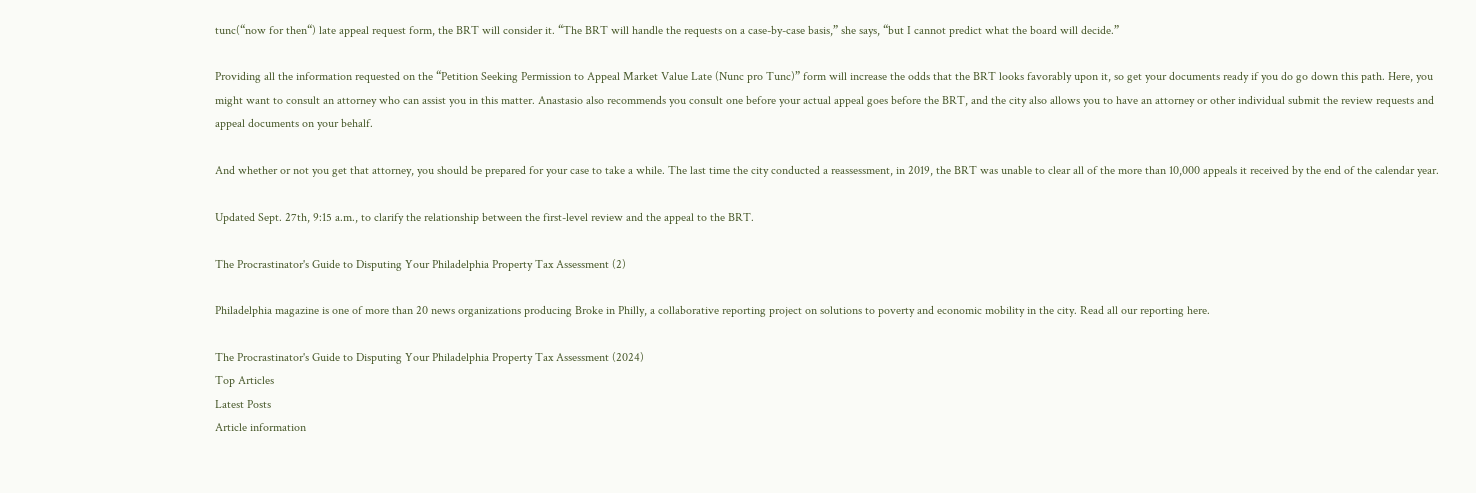tunc(“now for then“) late appeal request form, the BRT will consider it. “The BRT will handle the requests on a case-by-case basis,” she says, “but I cannot predict what the board will decide.”

Providing all the information requested on the “Petition Seeking Permission to Appeal Market Value Late (Nunc pro Tunc)” form will increase the odds that the BRT looks favorably upon it, so get your documents ready if you do go down this path. Here, you might want to consult an attorney who can assist you in this matter. Anastasio also recommends you consult one before your actual appeal goes before the BRT, and the city also allows you to have an attorney or other individual submit the review requests and appeal documents on your behalf.

And whether or not you get that attorney, you should be prepared for your case to take a while. The last time the city conducted a reassessment, in 2019, the BRT was unable to clear all of the more than 10,000 appeals it received by the end of the calendar year.

Updated Sept. 27th, 9:15 a.m., to clarify the relationship between the first-level review and the appeal to the BRT.

The Procrastinator's Guide to Disputing Your Philadelphia Property Tax Assessment (2)

Philadelphia magazine is one of more than 20 news organizations producing Broke in Philly, a collaborative reporting project on solutions to poverty and economic mobility in the city. Read all our reporting here.

The Procrastinator's Guide to Disputing Your Philadelphia Property Tax Assessment (2024)
Top Articles
Latest Posts
Article information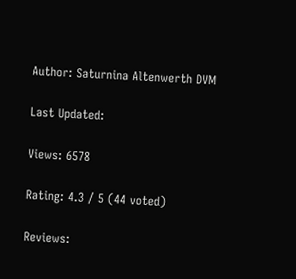Author: Saturnina Altenwerth DVM

Last Updated:

Views: 6578

Rating: 4.3 / 5 (44 voted)

Reviews: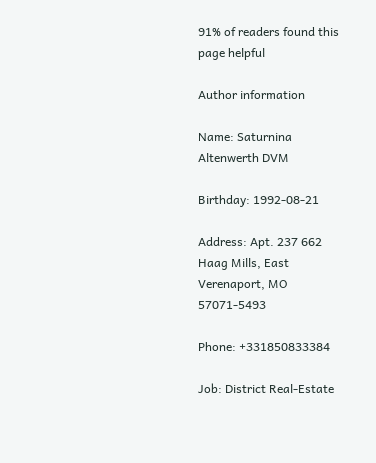91% of readers found this page helpful

Author information

Name: Saturnina Altenwerth DVM

Birthday: 1992-08-21

Address: Apt. 237 662 Haag Mills, East Verenaport, MO 57071-5493

Phone: +331850833384

Job: District Real-Estate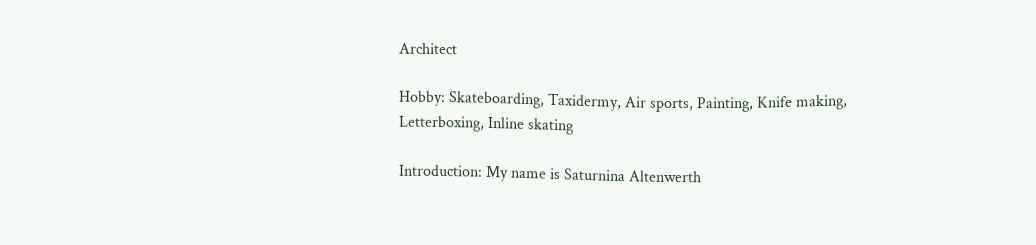Architect

Hobby: Skateboarding, Taxidermy, Air sports, Painting, Knife making, Letterboxing, Inline skating

Introduction: My name is Saturnina Altenwerth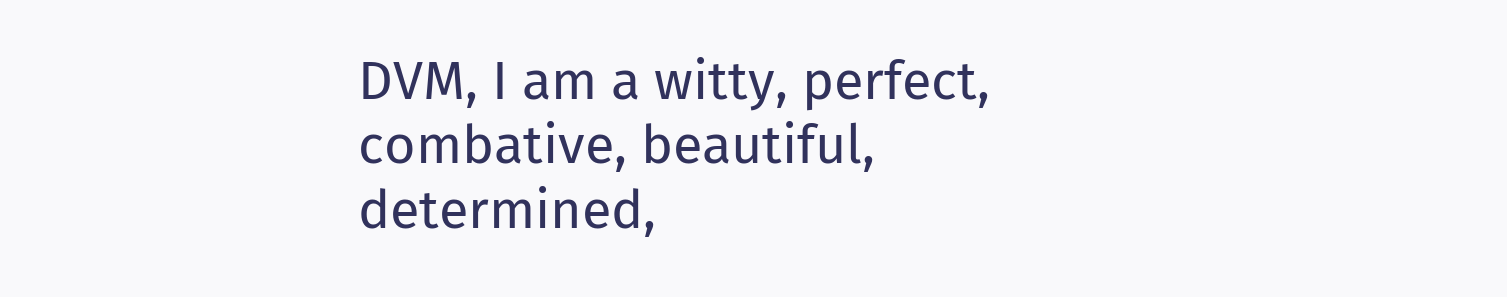DVM, I am a witty, perfect, combative, beautiful, determined,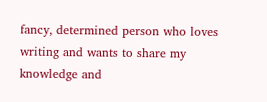fancy, determined person who loves writing and wants to share my knowledge and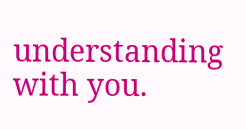understanding with you.